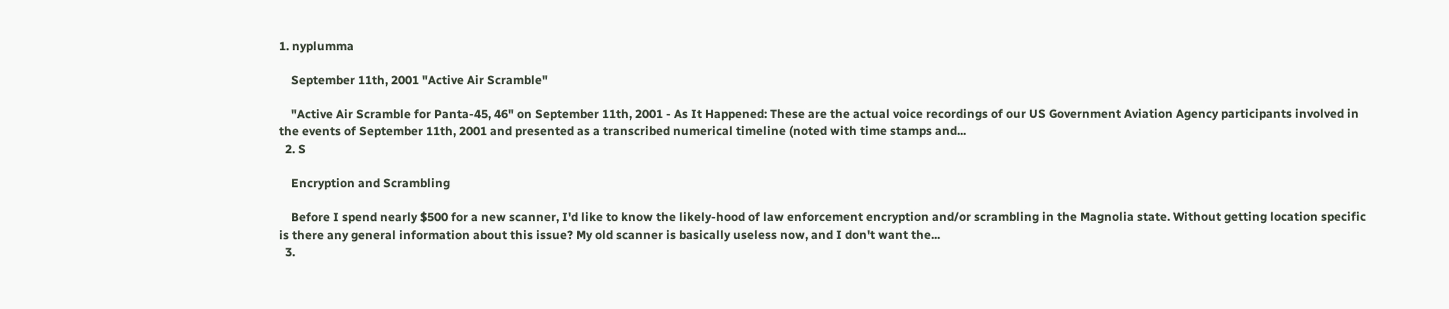1. nyplumma

    September 11th, 2001 "Active Air Scramble"

    "Active Air Scramble for Panta-45, 46" on September 11th, 2001 - As It Happened: These are the actual voice recordings of our US Government Aviation Agency participants involved in the events of September 11th, 2001 and presented as a transcribed numerical timeline (noted with time stamps and...
  2. S

    Encryption and Scrambling

    Before I spend nearly $500 for a new scanner, I'd like to know the likely-hood of law enforcement encryption and/or scrambling in the Magnolia state. Without getting location specific is there any general information about this issue? My old scanner is basically useless now, and I don't want the...
  3.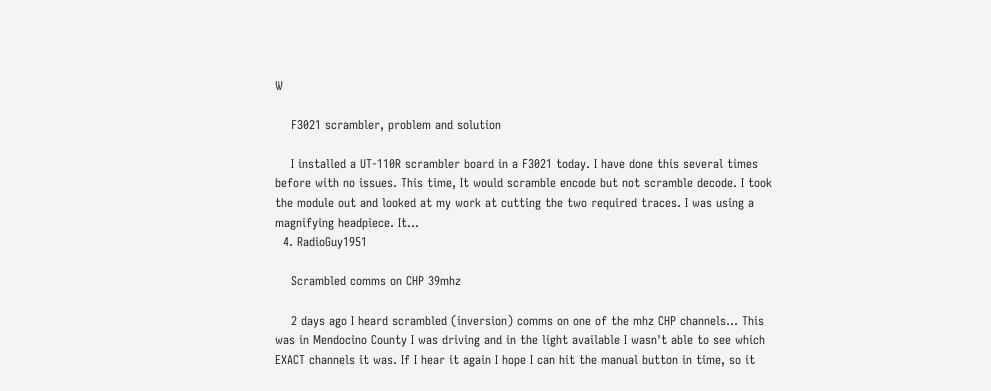W

    F3021 scrambler, problem and solution

    I installed a UT-110R scrambler board in a F3021 today. I have done this several times before with no issues. This time, It would scramble encode but not scramble decode. I took the module out and looked at my work at cutting the two required traces. I was using a magnifying headpiece. It...
  4. RadioGuy1951

    Scrambled comms on CHP 39mhz

    2 days ago I heard scrambled (inversion) comms on one of the mhz CHP channels... This was in Mendocino County I was driving and in the light available I wasn't able to see which EXACT channels it was. If I hear it again I hope I can hit the manual button in time, so it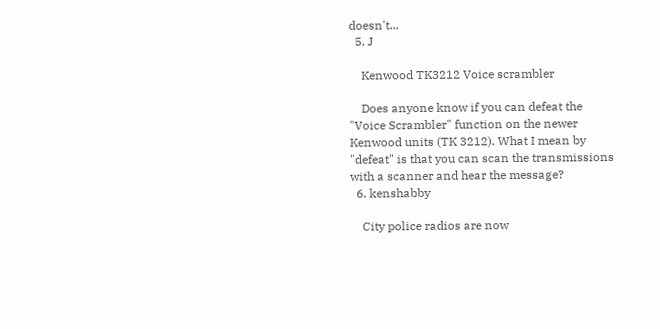doesn't...
  5. J

    Kenwood TK3212 Voice scrambler

    Does anyone know if you can defeat the "Voice Scrambler" function on the newer Kenwood units (TK 3212). What I mean by "defeat" is that you can scan the transmissions with a scanner and hear the message?
  6. kenshabby

    City police radios are now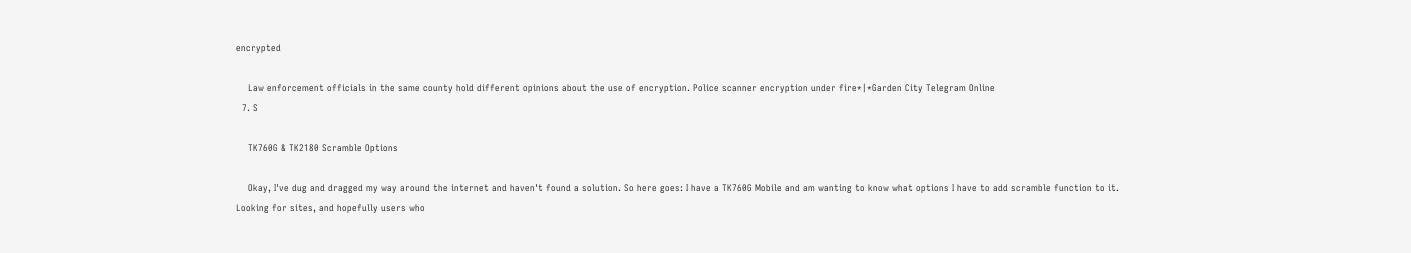encrypted

    Law enforcement officials in the same county hold different opinions about the use of encryption. Police scanner encryption under fire*|*Garden City Telegram Online
  7. S

    TK760G & TK2180 Scramble Options

    Okay, I've dug and dragged my way around the internet and haven't found a solution. So here goes: I have a TK760G Mobile and am wanting to know what options I have to add scramble function to it. Looking for sites, and hopefully users who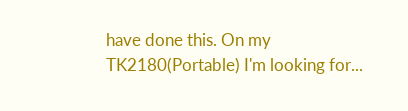have done this. On my TK2180(Portable) I'm looking for...